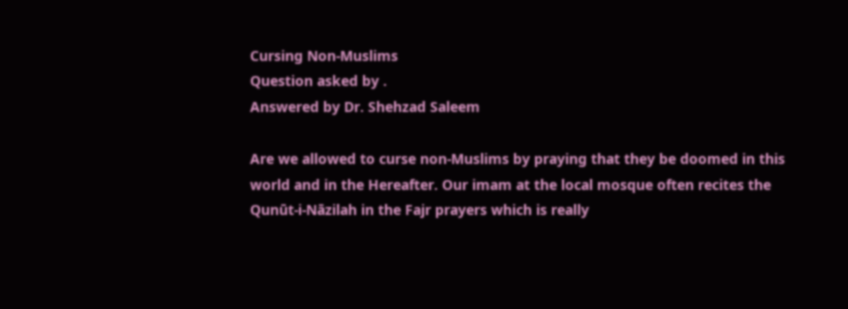Cursing Non-Muslims
Question asked by .
Answered by Dr. Shehzad Saleem

Are we allowed to curse non-Muslims by praying that they be doomed in this world and in the Hereafter. Our imam at the local mosque often recites the Qunūt-i-Nāzilah in the Fajr prayers which is really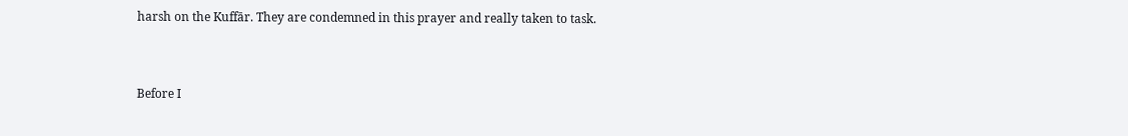harsh on the Kuffār. They are condemned in this prayer and really taken to task.


Before I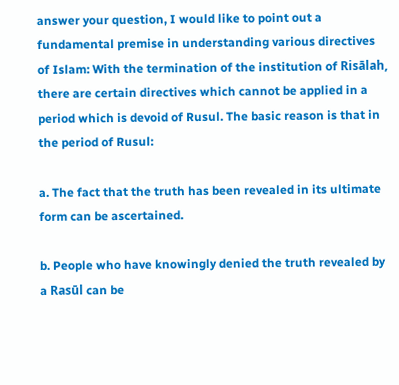answer your question, I would like to point out a fundamental premise in understanding various directives of Islam: With the termination of the institution of Risālah, there are certain directives which cannot be applied in a period which is devoid of Rusul. The basic reason is that in the period of Rusul:

a. The fact that the truth has been revealed in its ultimate form can be ascertained.

b. People who have knowingly denied the truth revealed by a Rasūl can be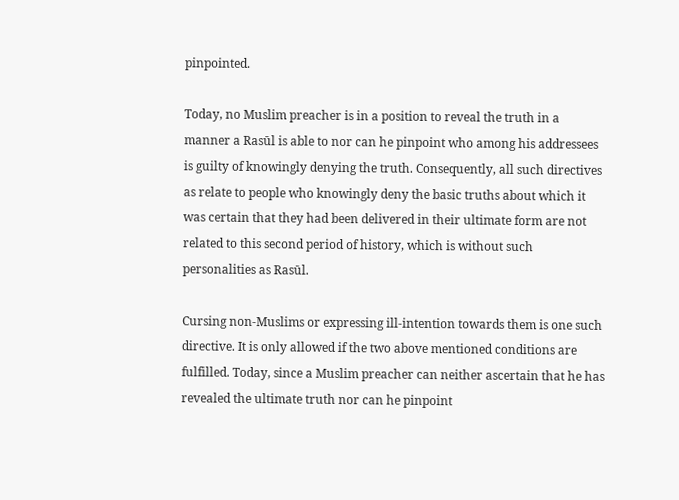pinpointed.

Today, no Muslim preacher is in a position to reveal the truth in a manner a Rasūl is able to nor can he pinpoint who among his addressees is guilty of knowingly denying the truth. Consequently, all such directives as relate to people who knowingly deny the basic truths about which it was certain that they had been delivered in their ultimate form are not related to this second period of history, which is without such personalities as Rasūl.

Cursing non-Muslims or expressing ill-intention towards them is one such directive. It is only allowed if the two above mentioned conditions are fulfilled. Today, since a Muslim preacher can neither ascertain that he has revealed the ultimate truth nor can he pinpoint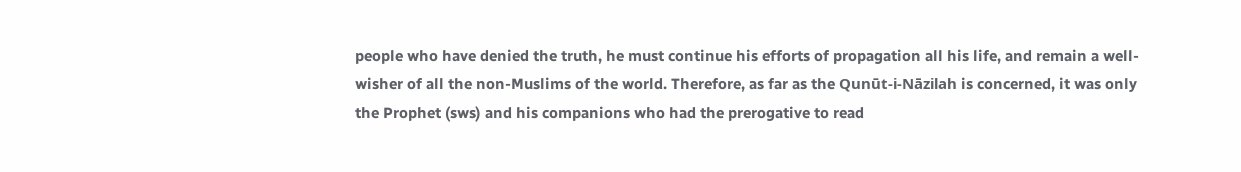people who have denied the truth, he must continue his efforts of propagation all his life, and remain a well-wisher of all the non-Muslims of the world. Therefore, as far as the Qunūt-i-Nāzilah is concerned, it was only the Prophet (sws) and his companions who had the prerogative to read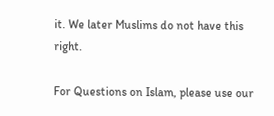it. We later Muslims do not have this right.

For Questions on Islam, please use our